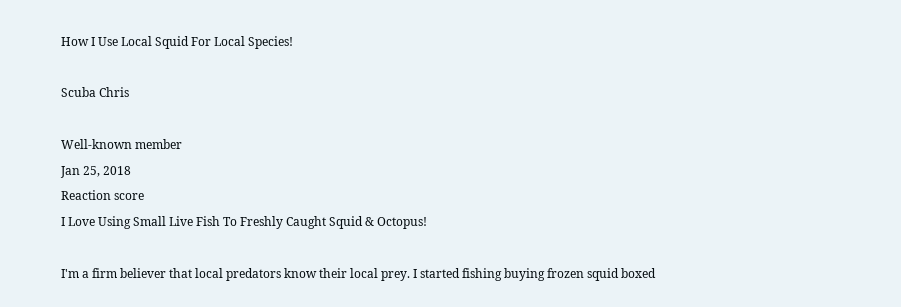How I Use Local Squid For Local Species!

Scuba Chris

Well-known member
Jan 25, 2018
Reaction score
I Love Using Small Live Fish To Freshly Caught Squid & Octopus!

I'm a firm believer that local predators know their local prey. I started fishing buying frozen squid boxed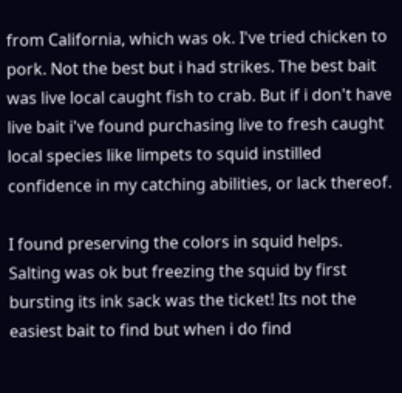from California, which was ok. I've tried chicken to pork. Not the best but i had strikes. The best bait was live local caught fish to crab. But if i don't have live bait i've found purchasing live to fresh caught local species like limpets to squid instilled confidence in my catching abilities, or lack thereof.

I found preserving the colors in squid helps. Salting was ok but freezing the squid by first bursting its ink sack was the ticket! Its not the easiest bait to find but when i do find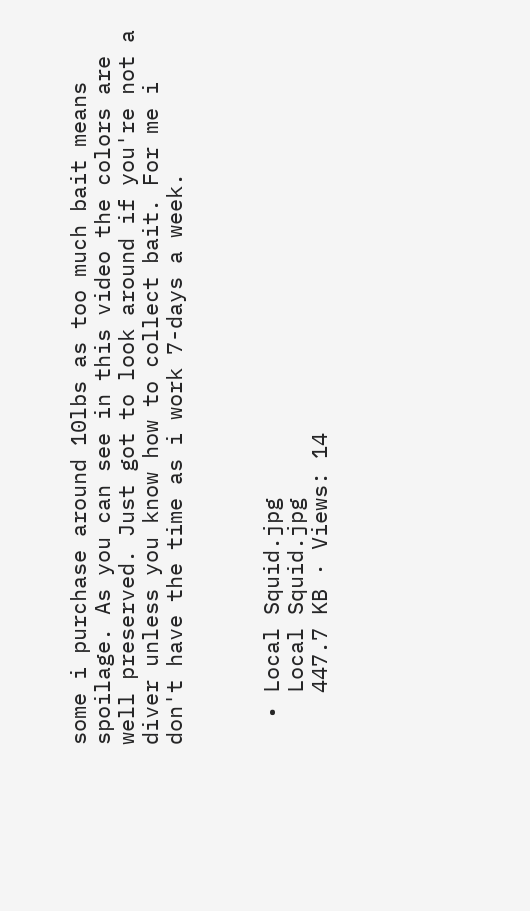some i purchase around 10lbs as too much bait means spoilage. As you can see in this video the colors are well preserved. Just got to look around if you're not a diver unless you know how to collect bait. For me i don't have the time as i work 7-days a week.



  • Local Squid.jpg
    Local Squid.jpg
    447.7 KB · Views: 14